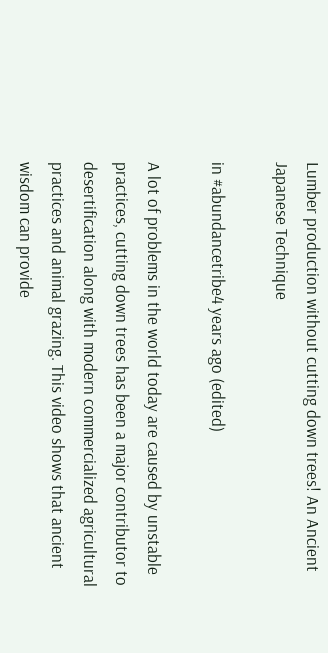Lumber production without cutting down trees! An Ancient Japanese Technique

in #abundancetribe4 years ago (edited)

A lot of problems in the world today are caused by unstable practices, cutting down trees has been a major contributor to desertification along with modern commercialized agricultural practices and animal grazing. This video shows that ancient wisdom can provide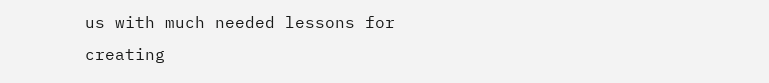us with much needed lessons for creating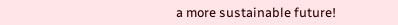a more sustainable future!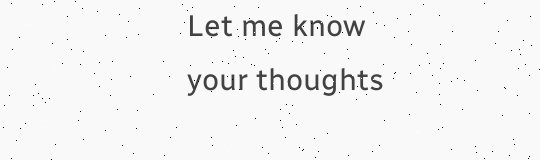Let me know your thoughts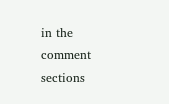in the comment sections